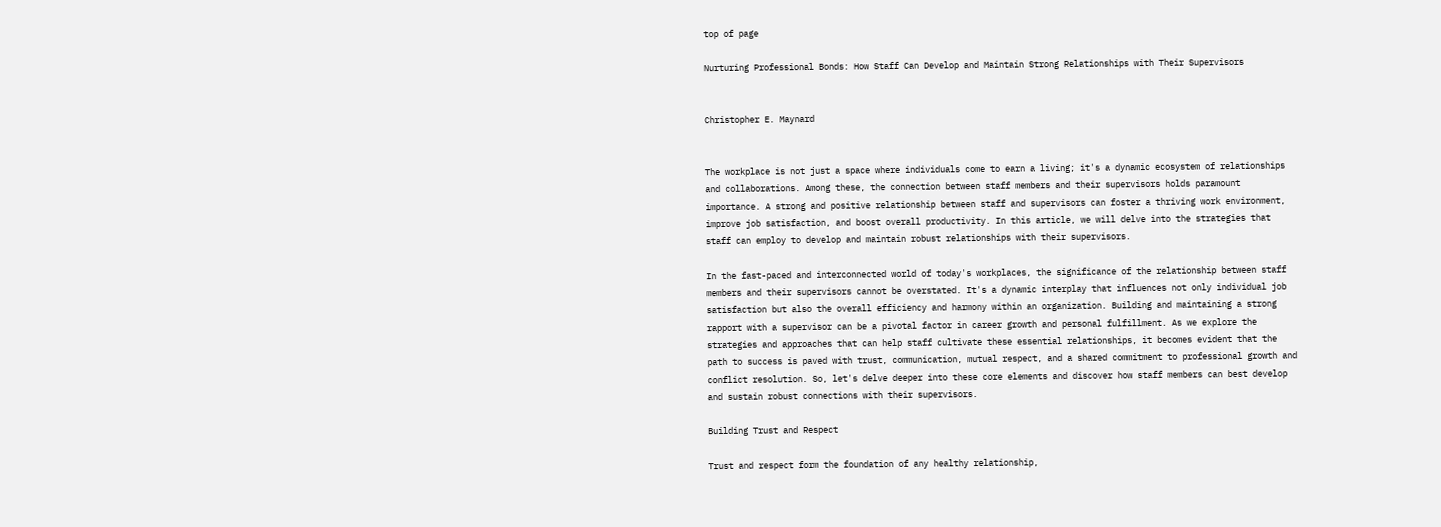top of page

Nurturing Professional Bonds: How Staff Can Develop and Maintain Strong Relationships with Their Supervisors


Christopher E. Maynard


The workplace is not just a space where individuals come to earn a living; it's a dynamic ecosystem of relationships and collaborations. Among these, the connection between staff members and their supervisors holds paramount importance. A strong and positive relationship between staff and supervisors can foster a thriving work environment, improve job satisfaction, and boost overall productivity. In this article, we will delve into the strategies that staff can employ to develop and maintain robust relationships with their supervisors.

In the fast-paced and interconnected world of today's workplaces, the significance of the relationship between staff members and their supervisors cannot be overstated. It's a dynamic interplay that influences not only individual job satisfaction but also the overall efficiency and harmony within an organization. Building and maintaining a strong rapport with a supervisor can be a pivotal factor in career growth and personal fulfillment. As we explore the strategies and approaches that can help staff cultivate these essential relationships, it becomes evident that the path to success is paved with trust, communication, mutual respect, and a shared commitment to professional growth and conflict resolution. So, let's delve deeper into these core elements and discover how staff members can best develop and sustain robust connections with their supervisors.

Building Trust and Respect

Trust and respect form the foundation of any healthy relationship,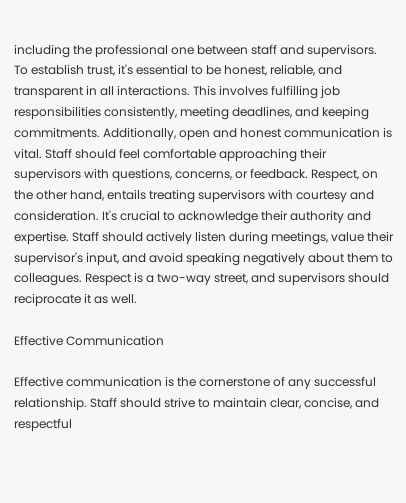including the professional one between staff and supervisors. To establish trust, it's essential to be honest, reliable, and transparent in all interactions. This involves fulfilling job responsibilities consistently, meeting deadlines, and keeping commitments. Additionally, open and honest communication is vital. Staff should feel comfortable approaching their supervisors with questions, concerns, or feedback. Respect, on the other hand, entails treating supervisors with courtesy and consideration. It's crucial to acknowledge their authority and expertise. Staff should actively listen during meetings, value their supervisor's input, and avoid speaking negatively about them to colleagues. Respect is a two-way street, and supervisors should reciprocate it as well.

Effective Communication

Effective communication is the cornerstone of any successful relationship. Staff should strive to maintain clear, concise, and respectful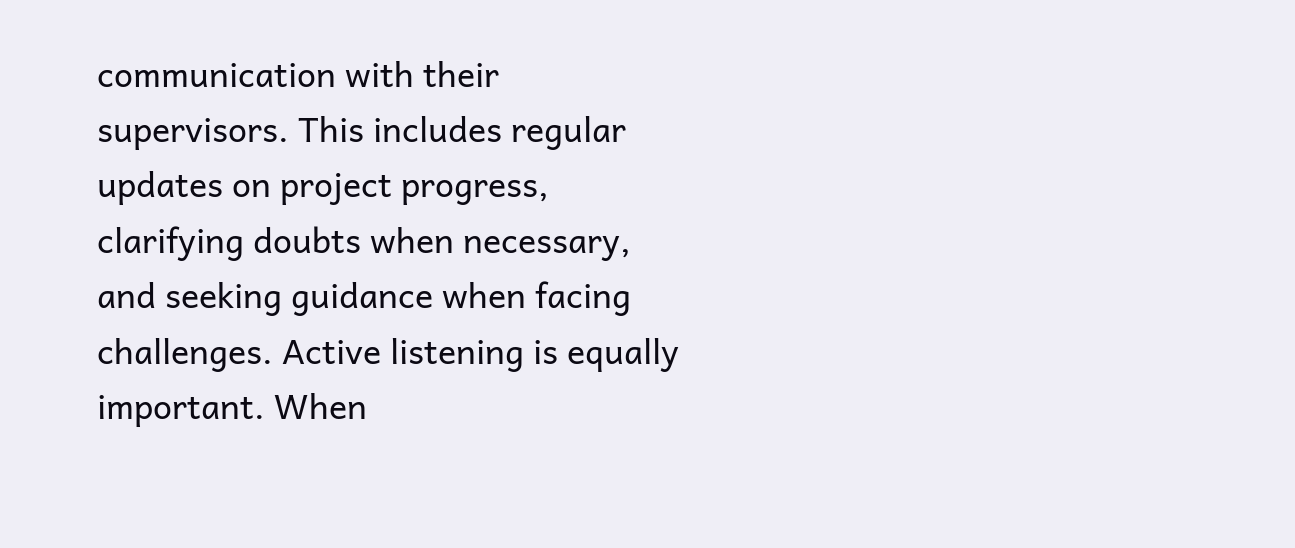communication with their supervisors. This includes regular updates on project progress, clarifying doubts when necessary, and seeking guidance when facing challenges. Active listening is equally important. When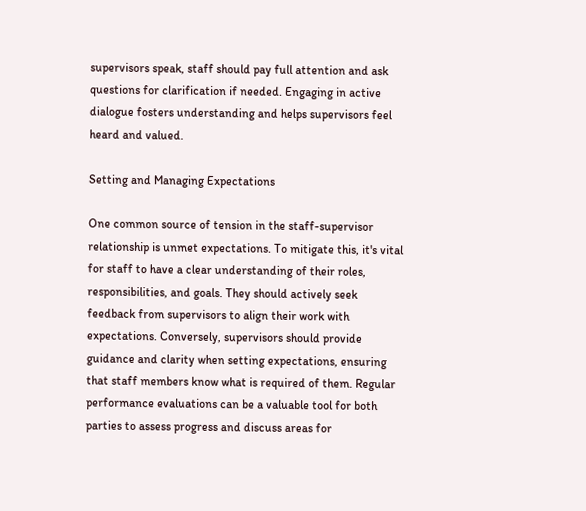supervisors speak, staff should pay full attention and ask questions for clarification if needed. Engaging in active dialogue fosters understanding and helps supervisors feel heard and valued.

Setting and Managing Expectations

One common source of tension in the staff-supervisor relationship is unmet expectations. To mitigate this, it's vital for staff to have a clear understanding of their roles, responsibilities, and goals. They should actively seek feedback from supervisors to align their work with expectations. Conversely, supervisors should provide guidance and clarity when setting expectations, ensuring that staff members know what is required of them. Regular performance evaluations can be a valuable tool for both parties to assess progress and discuss areas for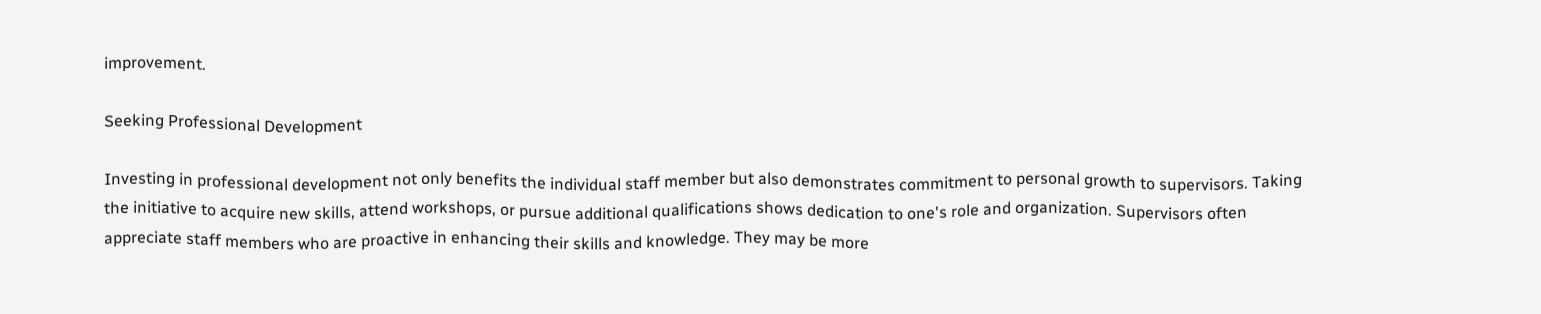improvement.

Seeking Professional Development

Investing in professional development not only benefits the individual staff member but also demonstrates commitment to personal growth to supervisors. Taking the initiative to acquire new skills, attend workshops, or pursue additional qualifications shows dedication to one's role and organization. Supervisors often appreciate staff members who are proactive in enhancing their skills and knowledge. They may be more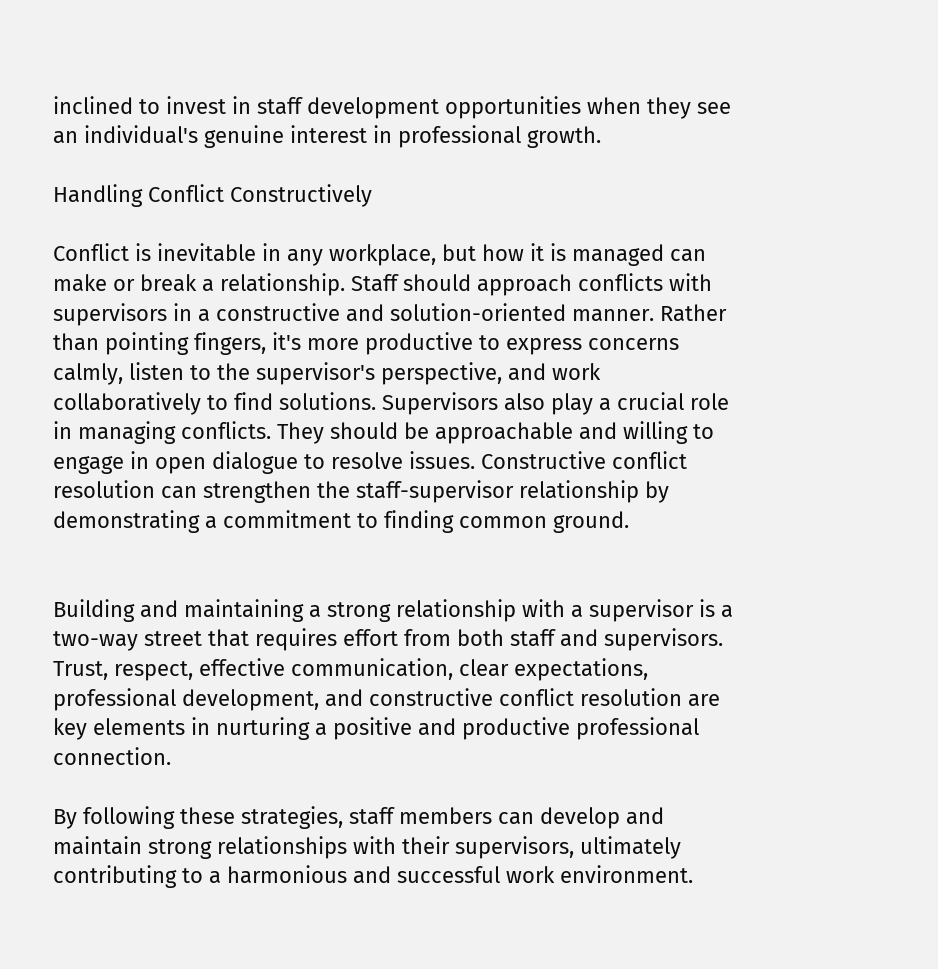inclined to invest in staff development opportunities when they see an individual's genuine interest in professional growth.

Handling Conflict Constructively

Conflict is inevitable in any workplace, but how it is managed can make or break a relationship. Staff should approach conflicts with supervisors in a constructive and solution-oriented manner. Rather than pointing fingers, it's more productive to express concerns calmly, listen to the supervisor's perspective, and work collaboratively to find solutions. Supervisors also play a crucial role in managing conflicts. They should be approachable and willing to engage in open dialogue to resolve issues. Constructive conflict resolution can strengthen the staff-supervisor relationship by demonstrating a commitment to finding common ground.


Building and maintaining a strong relationship with a supervisor is a two-way street that requires effort from both staff and supervisors. Trust, respect, effective communication, clear expectations, professional development, and constructive conflict resolution are key elements in nurturing a positive and productive professional connection.

By following these strategies, staff members can develop and maintain strong relationships with their supervisors, ultimately contributing to a harmonious and successful work environment.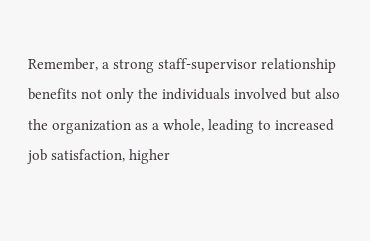Remember, a strong staff-supervisor relationship benefits not only the individuals involved but also the organization as a whole, leading to increased job satisfaction, higher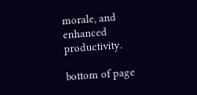morale, and enhanced productivity.

bottom of page